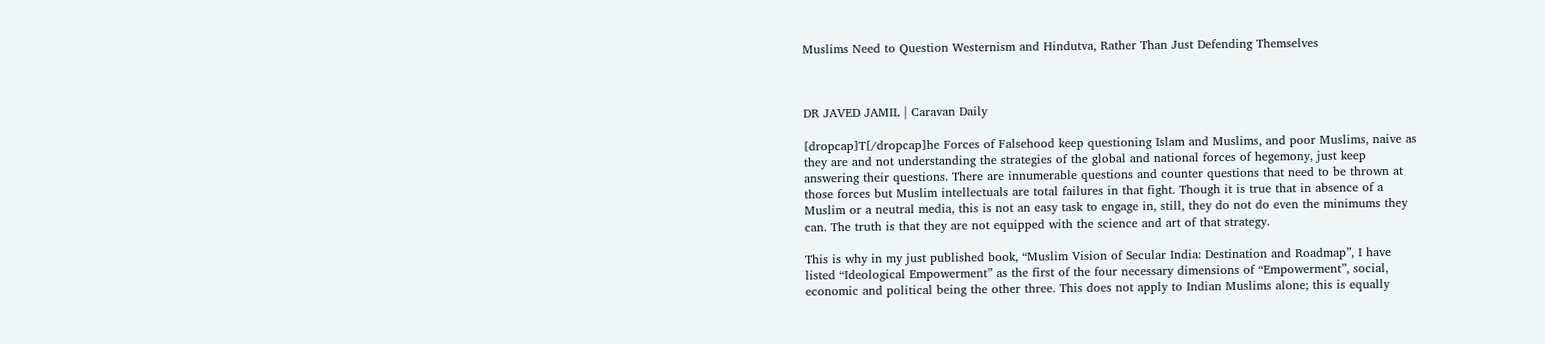Muslims Need to Question Westernism and Hindutva, Rather Than Just Defending Themselves



DR JAVED JAMIL | Caravan Daily

[dropcap]T[/dropcap]he Forces of Falsehood keep questioning Islam and Muslims, and poor Muslims, naive as they are and not understanding the strategies of the global and national forces of hegemony, just keep answering their questions. There are innumerable questions and counter questions that need to be thrown at those forces but Muslim intellectuals are total failures in that fight. Though it is true that in absence of a Muslim or a neutral media, this is not an easy task to engage in, still, they do not do even the minimums they can. The truth is that they are not equipped with the science and art of that strategy.

This is why in my just published book, “Muslim Vision of Secular India: Destination and Roadmap”, I have listed “Ideological Empowerment” as the first of the four necessary dimensions of “Empowerment”, social, economic and political being the other three. This does not apply to Indian Muslims alone; this is equally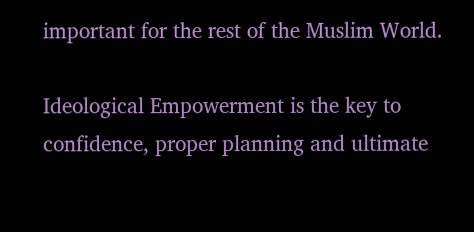important for the rest of the Muslim World.

Ideological Empowerment is the key to confidence, proper planning and ultimate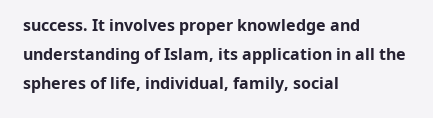success. It involves proper knowledge and understanding of Islam, its application in all the spheres of life, individual, family, social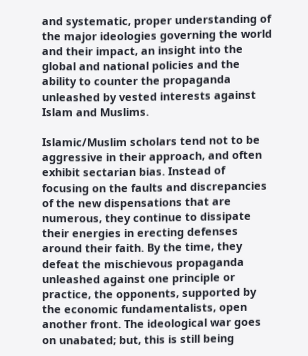and systematic, proper understanding of the major ideologies governing the world and their impact, an insight into the global and national policies and the ability to counter the propaganda unleashed by vested interests against Islam and Muslims.

Islamic/Muslim scholars tend not to be aggressive in their approach, and often exhibit sectarian bias. Instead of focusing on the faults and discrepancies of the new dispensations that are numerous, they continue to dissipate their energies in erecting defenses around their faith. By the time, they defeat the mischievous propaganda unleashed against one principle or practice, the opponents, supported by the economic fundamentalists, open another front. The ideological war goes on unabated; but, this is still being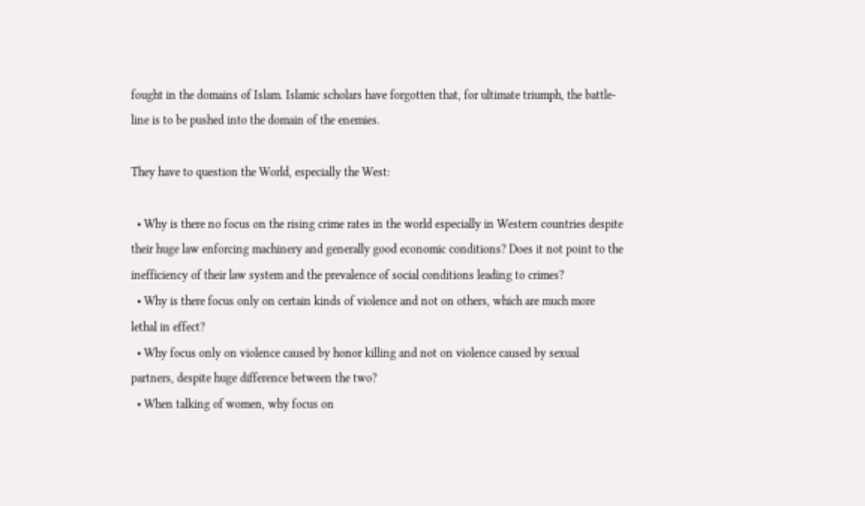fought in the domains of Islam. Islamic scholars have forgotten that, for ultimate triumph, the battle-line is to be pushed into the domain of the enemies.

They have to question the World, especially the West:

  • Why is there no focus on the rising crime rates in the world especially in Western countries despite their huge law enforcing machinery and generally good economic conditions? Does it not point to the inefficiency of their law system and the prevalence of social conditions leading to crimes?
  • Why is there focus only on certain kinds of violence and not on others, which are much more lethal in effect?
  • Why focus only on violence caused by honor killing and not on violence caused by sexual partners, despite huge difference between the two?
  • When talking of women, why focus on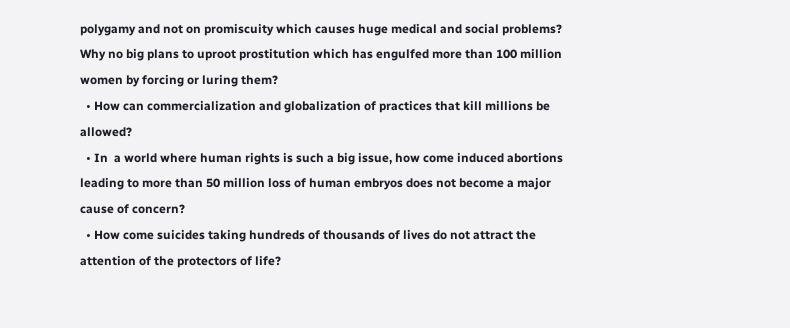polygamy and not on promiscuity which causes huge medical and social problems? Why no big plans to uproot prostitution which has engulfed more than 100 million women by forcing or luring them?
  • How can commercialization and globalization of practices that kill millions be allowed?
  • In  a world where human rights is such a big issue, how come induced abortions leading to more than 50 million loss of human embryos does not become a major cause of concern?
  • How come suicides taking hundreds of thousands of lives do not attract the attention of the protectors of life?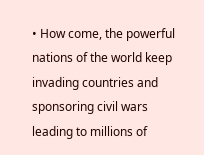• How come, the powerful nations of the world keep invading countries and sponsoring civil wars leading to millions of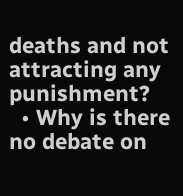deaths and not attracting any punishment?
  • Why is there no debate on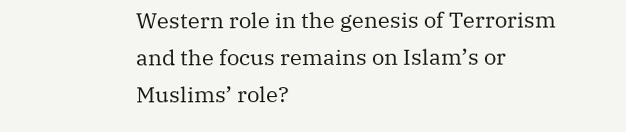Western role in the genesis of Terrorism and the focus remains on Islam’s or Muslims’ role?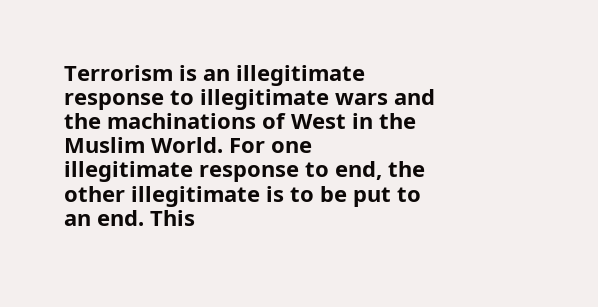Terrorism is an illegitimate response to illegitimate wars and the machinations of West in the Muslim World. For one illegitimate response to end, the other illegitimate is to be put to an end. This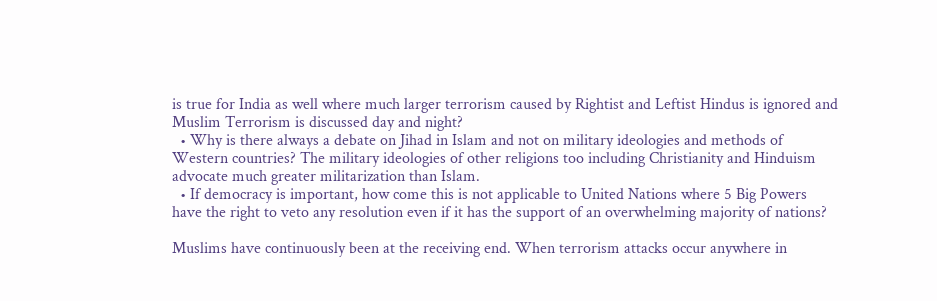is true for India as well where much larger terrorism caused by Rightist and Leftist Hindus is ignored and Muslim Terrorism is discussed day and night?
  • Why is there always a debate on Jihad in Islam and not on military ideologies and methods of Western countries? The military ideologies of other religions too including Christianity and Hinduism advocate much greater militarization than Islam.
  • If democracy is important, how come this is not applicable to United Nations where 5 Big Powers have the right to veto any resolution even if it has the support of an overwhelming majority of nations?

Muslims have continuously been at the receiving end. When terrorism attacks occur anywhere in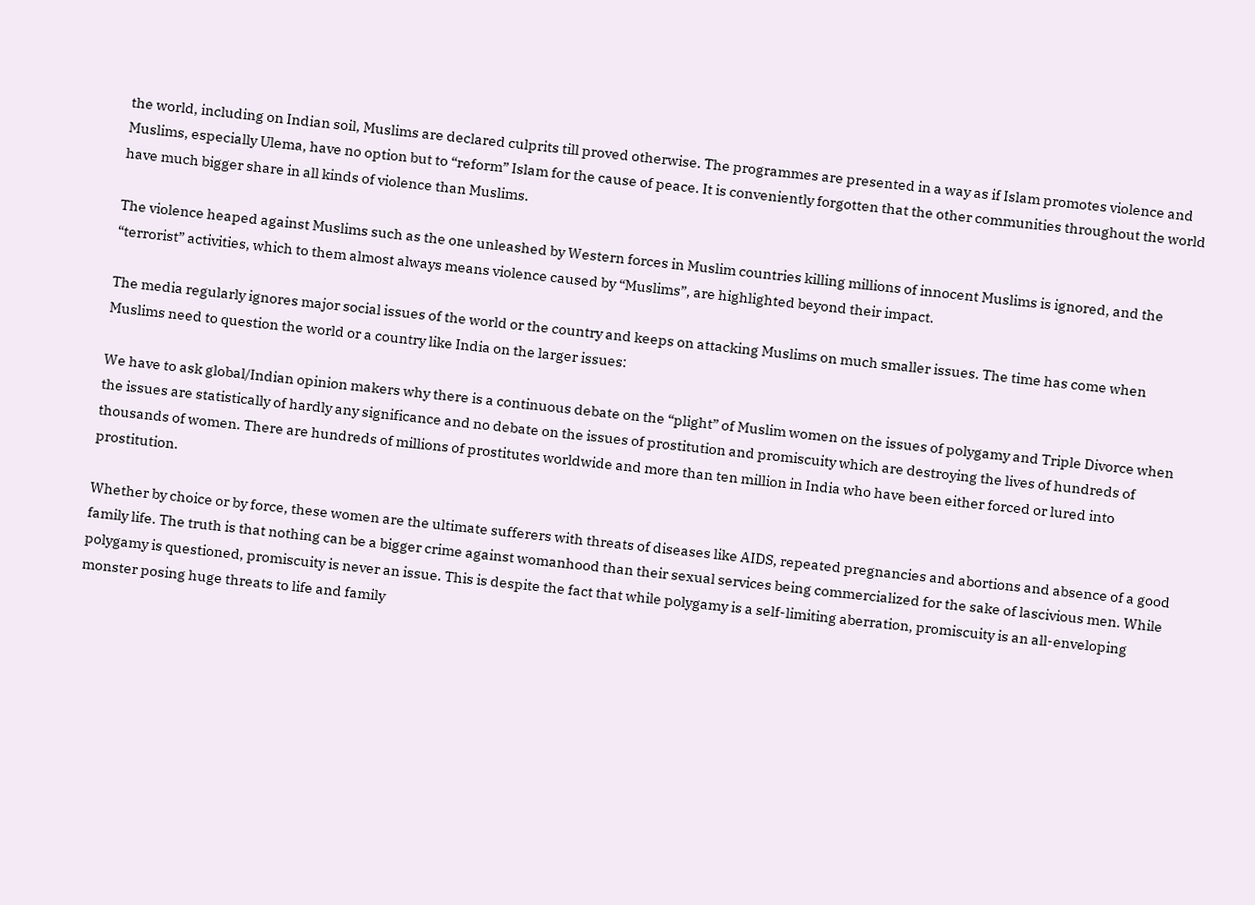the world, including on Indian soil, Muslims are declared culprits till proved otherwise. The programmes are presented in a way as if Islam promotes violence and Muslims, especially Ulema, have no option but to “reform” Islam for the cause of peace. It is conveniently forgotten that the other communities throughout the world have much bigger share in all kinds of violence than Muslims.

The violence heaped against Muslims such as the one unleashed by Western forces in Muslim countries killing millions of innocent Muslims is ignored, and the “terrorist” activities, which to them almost always means violence caused by “Muslims”, are highlighted beyond their impact.

The media regularly ignores major social issues of the world or the country and keeps on attacking Muslims on much smaller issues. The time has come when Muslims need to question the world or a country like India on the larger issues:

We have to ask global/Indian opinion makers why there is a continuous debate on the “plight” of Muslim women on the issues of polygamy and Triple Divorce when the issues are statistically of hardly any significance and no debate on the issues of prostitution and promiscuity which are destroying the lives of hundreds of thousands of women. There are hundreds of millions of prostitutes worldwide and more than ten million in India who have been either forced or lured into prostitution.

Whether by choice or by force, these women are the ultimate sufferers with threats of diseases like AIDS, repeated pregnancies and abortions and absence of a good family life. The truth is that nothing can be a bigger crime against womanhood than their sexual services being commercialized for the sake of lascivious men. While polygamy is questioned, promiscuity is never an issue. This is despite the fact that while polygamy is a self-limiting aberration, promiscuity is an all-enveloping monster posing huge threats to life and family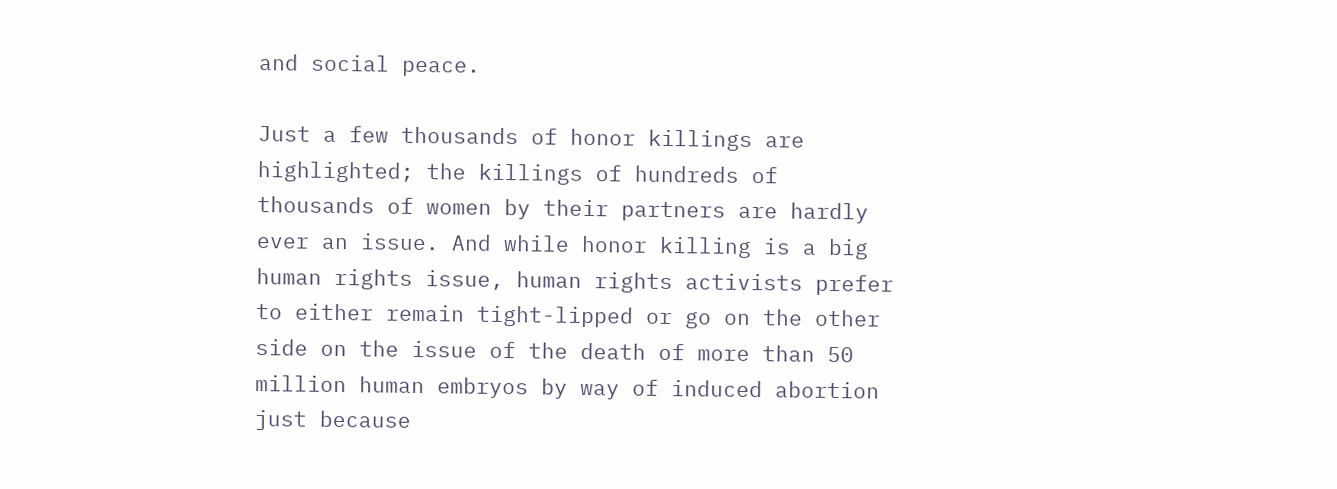and social peace.

Just a few thousands of honor killings are highlighted; the killings of hundreds of thousands of women by their partners are hardly ever an issue. And while honor killing is a big human rights issue, human rights activists prefer to either remain tight-lipped or go on the other side on the issue of the death of more than 50 million human embryos by way of induced abortion just because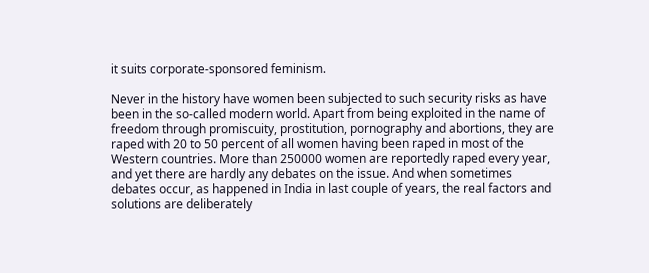it suits corporate-sponsored feminism.

Never in the history have women been subjected to such security risks as have been in the so-called modern world. Apart from being exploited in the name of freedom through promiscuity, prostitution, pornography and abortions, they are raped with 20 to 50 percent of all women having been raped in most of the Western countries. More than 250000 women are reportedly raped every year, and yet there are hardly any debates on the issue. And when sometimes debates occur, as happened in India in last couple of years, the real factors and solutions are deliberately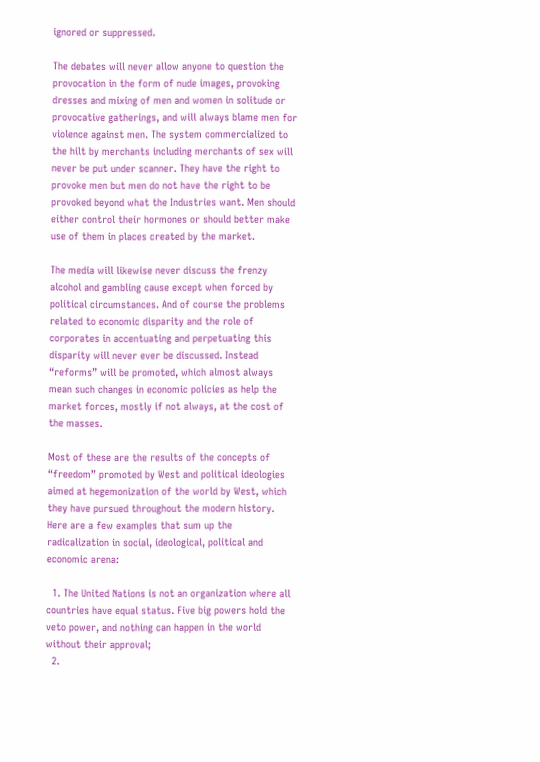ignored or suppressed.

The debates will never allow anyone to question the provocation in the form of nude images, provoking dresses and mixing of men and women in solitude or provocative gatherings, and will always blame men for violence against men. The system commercialized to the hilt by merchants including merchants of sex will never be put under scanner. They have the right to provoke men but men do not have the right to be provoked beyond what the Industries want. Men should either control their hormones or should better make use of them in places created by the market.

The media will likewise never discuss the frenzy alcohol and gambling cause except when forced by political circumstances. And of course the problems related to economic disparity and the role of corporates in accentuating and perpetuating this disparity will never ever be discussed. Instead “reforms” will be promoted, which almost always mean such changes in economic policies as help the market forces, mostly if not always, at the cost of the masses.

Most of these are the results of the concepts of “freedom” promoted by West and political ideologies aimed at hegemonization of the world by West, which they have pursued throughout the modern history. Here are a few examples that sum up the radicalization in social, ideological, political and economic arena:

  1. The United Nations is not an organization where all countries have equal status. Five big powers hold the veto power, and nothing can happen in the world without their approval;
  2.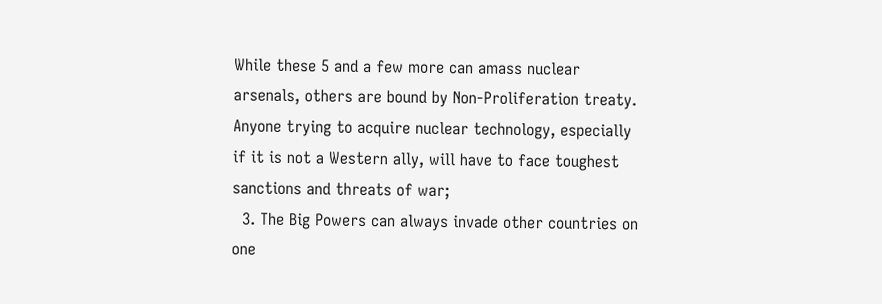While these 5 and a few more can amass nuclear arsenals, others are bound by Non-Proliferation treaty. Anyone trying to acquire nuclear technology, especially if it is not a Western ally, will have to face toughest sanctions and threats of war;
  3. The Big Powers can always invade other countries on one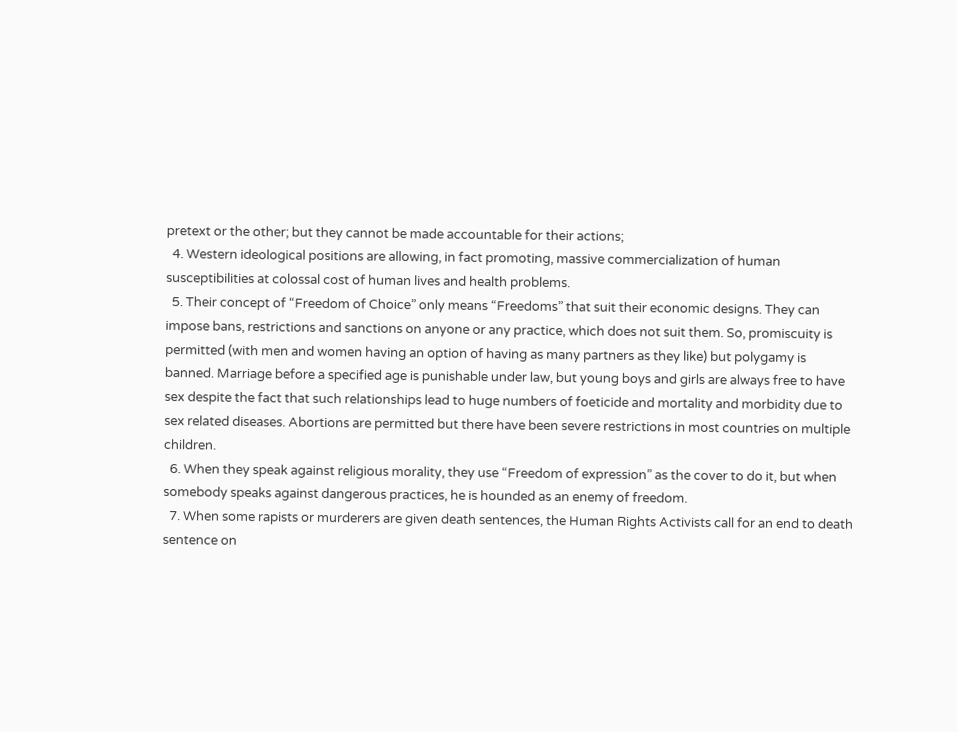pretext or the other; but they cannot be made accountable for their actions;
  4. Western ideological positions are allowing, in fact promoting, massive commercialization of human susceptibilities at colossal cost of human lives and health problems.
  5. Their concept of “Freedom of Choice” only means “Freedoms” that suit their economic designs. They can impose bans, restrictions and sanctions on anyone or any practice, which does not suit them. So, promiscuity is permitted (with men and women having an option of having as many partners as they like) but polygamy is banned. Marriage before a specified age is punishable under law, but young boys and girls are always free to have sex despite the fact that such relationships lead to huge numbers of foeticide and mortality and morbidity due to sex related diseases. Abortions are permitted but there have been severe restrictions in most countries on multiple children.
  6. When they speak against religious morality, they use “Freedom of expression” as the cover to do it, but when somebody speaks against dangerous practices, he is hounded as an enemy of freedom.
  7. When some rapists or murderers are given death sentences, the Human Rights Activists call for an end to death sentence on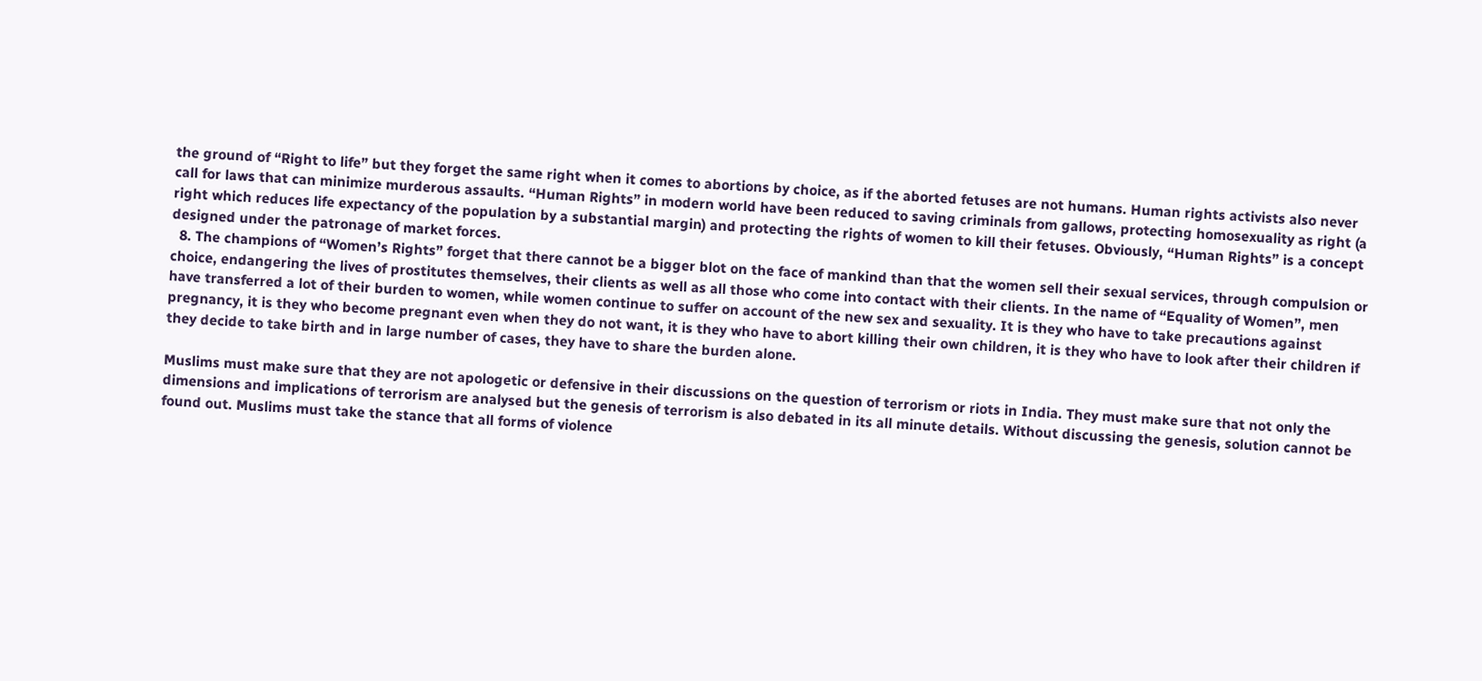the ground of “Right to life” but they forget the same right when it comes to abortions by choice, as if the aborted fetuses are not humans. Human rights activists also never call for laws that can minimize murderous assaults. “Human Rights” in modern world have been reduced to saving criminals from gallows, protecting homosexuality as right (a right which reduces life expectancy of the population by a substantial margin) and protecting the rights of women to kill their fetuses. Obviously, “Human Rights” is a concept designed under the patronage of market forces.
  8. The champions of “Women’s Rights” forget that there cannot be a bigger blot on the face of mankind than that the women sell their sexual services, through compulsion or choice, endangering the lives of prostitutes themselves, their clients as well as all those who come into contact with their clients. In the name of “Equality of Women”, men have transferred a lot of their burden to women, while women continue to suffer on account of the new sex and sexuality. It is they who have to take precautions against pregnancy, it is they who become pregnant even when they do not want, it is they who have to abort killing their own children, it is they who have to look after their children if they decide to take birth and in large number of cases, they have to share the burden alone.

Muslims must make sure that they are not apologetic or defensive in their discussions on the question of terrorism or riots in India. They must make sure that not only the dimensions and implications of terrorism are analysed but the genesis of terrorism is also debated in its all minute details. Without discussing the genesis, solution cannot be found out. Muslims must take the stance that all forms of violence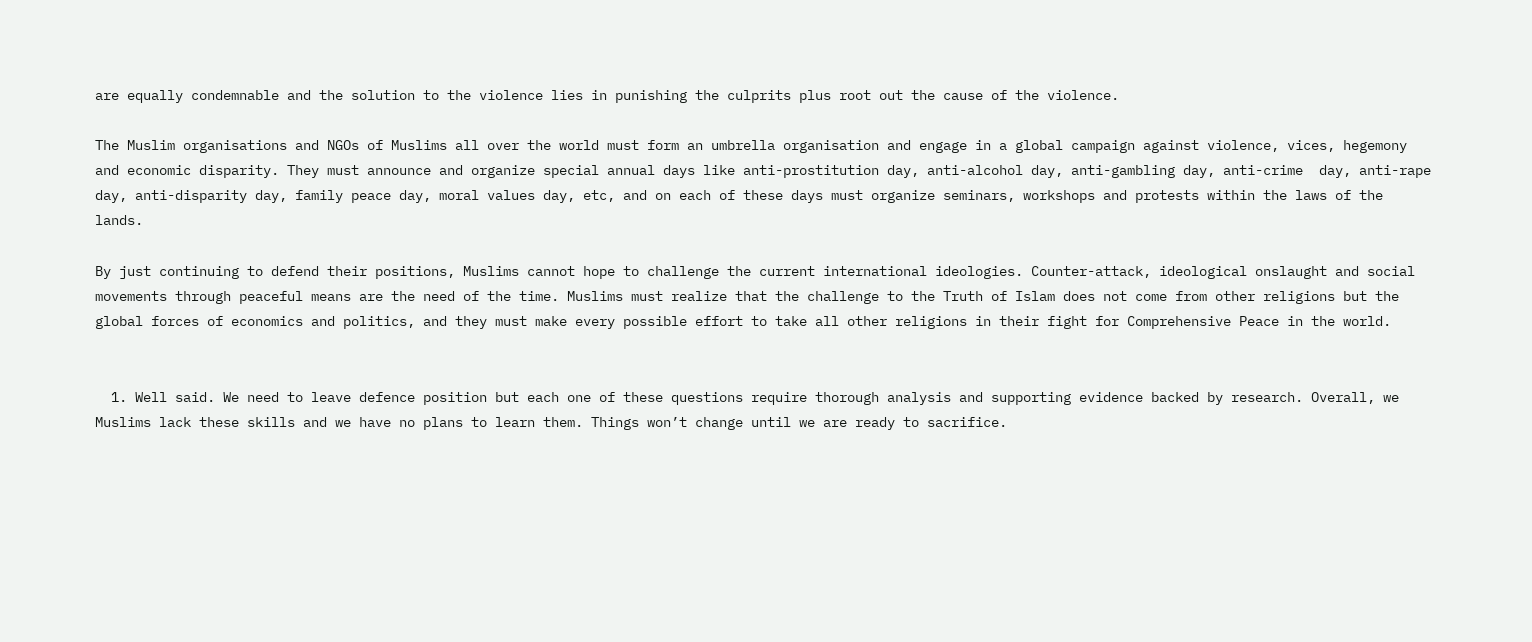are equally condemnable and the solution to the violence lies in punishing the culprits plus root out the cause of the violence.

The Muslim organisations and NGOs of Muslims all over the world must form an umbrella organisation and engage in a global campaign against violence, vices, hegemony and economic disparity. They must announce and organize special annual days like anti-prostitution day, anti-alcohol day, anti-gambling day, anti-crime  day, anti-rape day, anti-disparity day, family peace day, moral values day, etc, and on each of these days must organize seminars, workshops and protests within the laws of the lands.

By just continuing to defend their positions, Muslims cannot hope to challenge the current international ideologies. Counter-attack, ideological onslaught and social movements through peaceful means are the need of the time. Muslims must realize that the challenge to the Truth of Islam does not come from other religions but the global forces of economics and politics, and they must make every possible effort to take all other religions in their fight for Comprehensive Peace in the world.


  1. Well said. We need to leave defence position but each one of these questions require thorough analysis and supporting evidence backed by research. Overall, we Muslims lack these skills and we have no plans to learn them. Things won’t change until we are ready to sacrifice.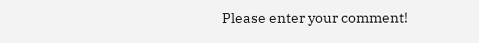Please enter your comment!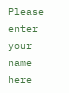Please enter your name here